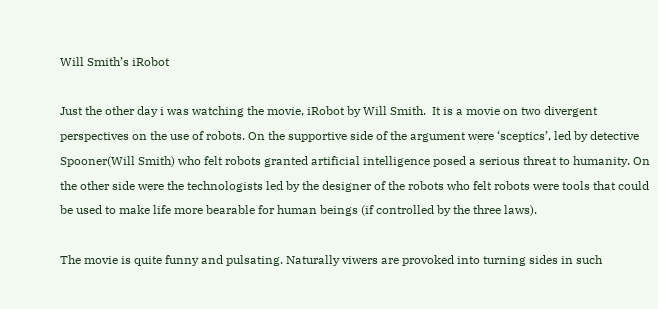Will Smith’s iRobot

Just the other day i was watching the movie, iRobot by Will Smith.  It is a movie on two divergent perspectives on the use of robots. On the supportive side of the argument were ‘sceptics’, led by detective Spooner(Will Smith) who felt robots granted artificial intelligence posed a serious threat to humanity. On the other side were the technologists led by the designer of the robots who felt robots were tools that could be used to make life more bearable for human beings (if controlled by the three laws).

The movie is quite funny and pulsating. Naturally viwers are provoked into turning sides in such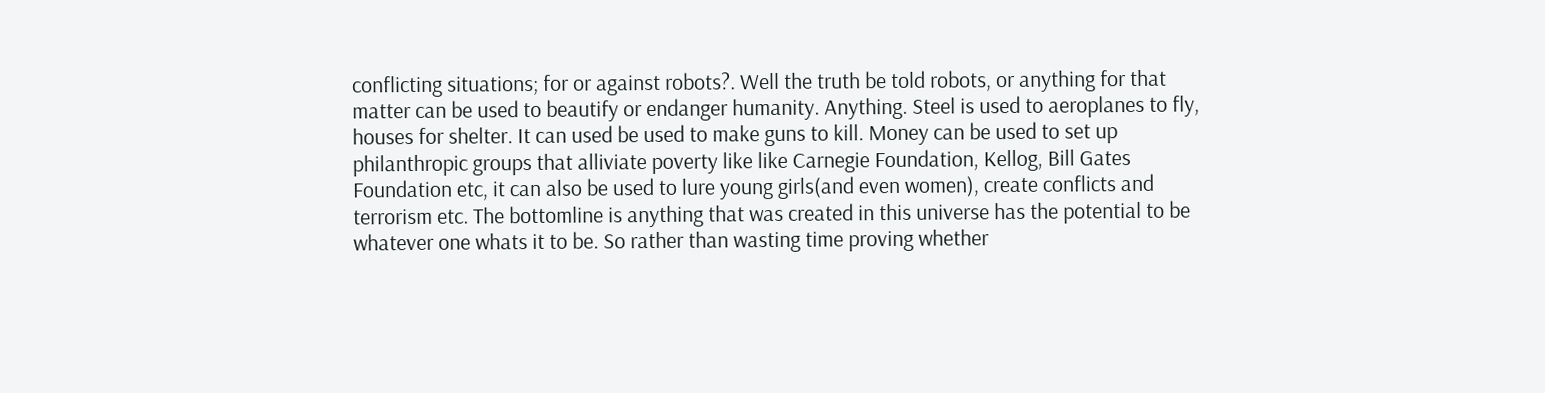conflicting situations; for or against robots?. Well the truth be told robots, or anything for that matter can be used to beautify or endanger humanity. Anything. Steel is used to aeroplanes to fly, houses for shelter. It can used be used to make guns to kill. Money can be used to set up philanthropic groups that alliviate poverty like like Carnegie Foundation, Kellog, Bill Gates Foundation etc, it can also be used to lure young girls(and even women), create conflicts and terrorism etc. The bottomline is anything that was created in this universe has the potential to be whatever one whats it to be. So rather than wasting time proving whether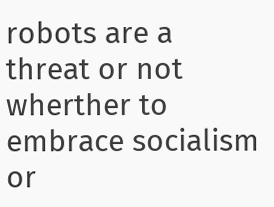robots are a threat or not wherther to embrace socialism or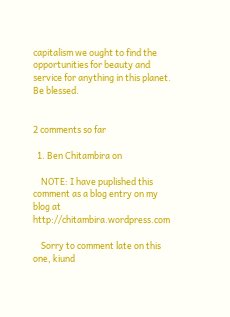capitalism we ought to find the opportunities for beauty and service for anything in this planet. Be blessed.


2 comments so far

  1. Ben Chitambira on

    NOTE: I have puplished this comment as a blog entry on my blog at http://chitambira.wordpress.com

    Sorry to comment late on this one, kiund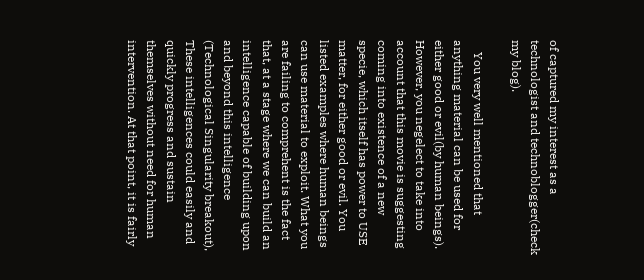of captured my interest as a technologist and technoblogger(check my blog).

    You very well mentioned that anything material can be used for either good or evil(by human beings). However, you negelect to take into account that this movie is suggesting coming into existence of a new specie, which itself has power to USE matter, for either good or evil. You listed examples where human beings can use material to exploit. What you are failing to comprehent is the fact that, at a stage where we can build an intelligence capable of building upon and beyond this intelligence (Technological Singularity breakout), These intelligences could easily and quickly progress and sustain themselves without need for human intervention. At that point, it is fairly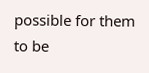possible for them to be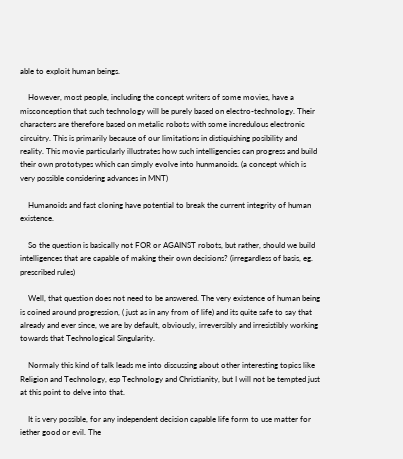able to exploit human beings.

    However, most people, including the concept writers of some movies, have a misconception that such technology will be purely based on electro-technology. Their characters are therefore based on metalic robots with some incredulous electronic circuitry. This is primarily because of our limitations in distiquishing posibility and reality. This movie particularly illustrates how such intelligencies can progress and build their own prototypes which can simply evolve into hunmanoids. (a concept which is very possible considering advances in MNT)

    Humanoids and fast cloning have potential to break the current integrity of human existence.

    So the question is basically not FOR or AGAINST robots, but rather, should we build intelligences that are capable of making their own decisions? (irregardless of basis, eg. prescribed rules)

    Well, that question does not need to be answered. The very existence of human being is coined around progression, ( just as in any from of life) and its quite safe to say that already and ever since, we are by default, obviously, irreversibly and irresistibly working towards that Technological Singularity.

    Normaly this kind of talk leads me into discussing about other interesting topics like Religion and Technology, esp Technology and Christianity, but I will not be tempted just at this point to delve into that.

    It is very possible, for any independent decision capable life form to use matter for iether good or evil. The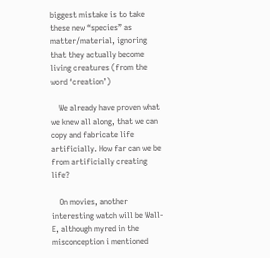biggest mistake is to take these new “species” as matter/material, ignoring that they actually become living creatures (from the word ‘creation’)

    We already have proven what we knew all along, that we can copy and fabricate life artificially. How far can we be from artificially creating life?

    On movies, another interesting watch will be Wall-E, although myred in the misconception i mentioned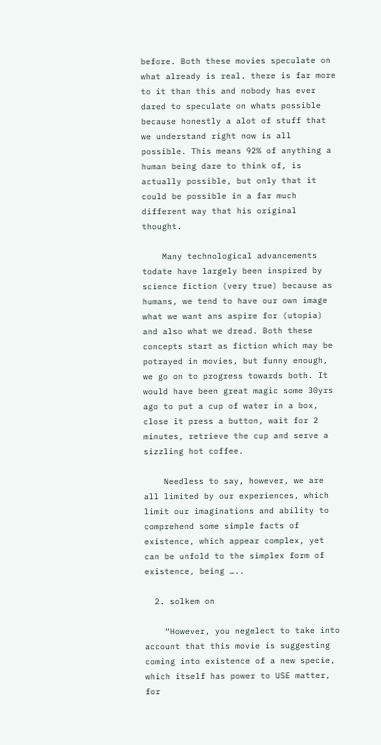before. Both these movies speculate on what already is real. there is far more to it than this and nobody has ever dared to speculate on whats possible because honestly a alot of stuff that we understand right now is all possible. This means 92% of anything a human being dare to think of, is actually possible, but only that it could be possible in a far much different way that his original thought.

    Many technological advancements todate have largely been inspired by science fiction (very true) because as humans, we tend to have our own image what we want ans aspire for (utopia) and also what we dread. Both these concepts start as fiction which may be potrayed in movies, but funny enough, we go on to progress towards both. It would have been great magic some 30yrs ago to put a cup of water in a box, close it press a button, wait for 2 minutes, retrieve the cup and serve a sizzling hot coffee.

    Needless to say, however, we are all limited by our experiences, which limit our imaginations and ability to comprehend some simple facts of existence, which appear complex, yet can be unfold to the simplex form of existence, being …..

  2. solkem on

    “However, you negelect to take into account that this movie is suggesting coming into existence of a new specie, which itself has power to USE matter, for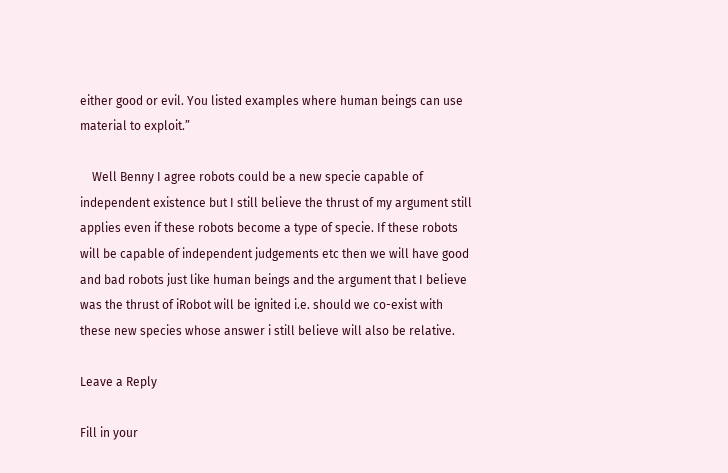either good or evil. You listed examples where human beings can use material to exploit.”

    Well Benny I agree robots could be a new specie capable of independent existence but I still believe the thrust of my argument still applies even if these robots become a type of specie. If these robots will be capable of independent judgements etc then we will have good and bad robots just like human beings and the argument that I believe was the thrust of iRobot will be ignited i.e. should we co-exist with these new species whose answer i still believe will also be relative.

Leave a Reply

Fill in your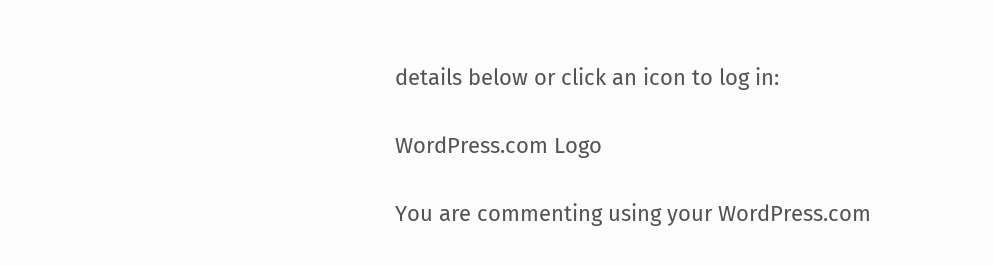details below or click an icon to log in:

WordPress.com Logo

You are commenting using your WordPress.com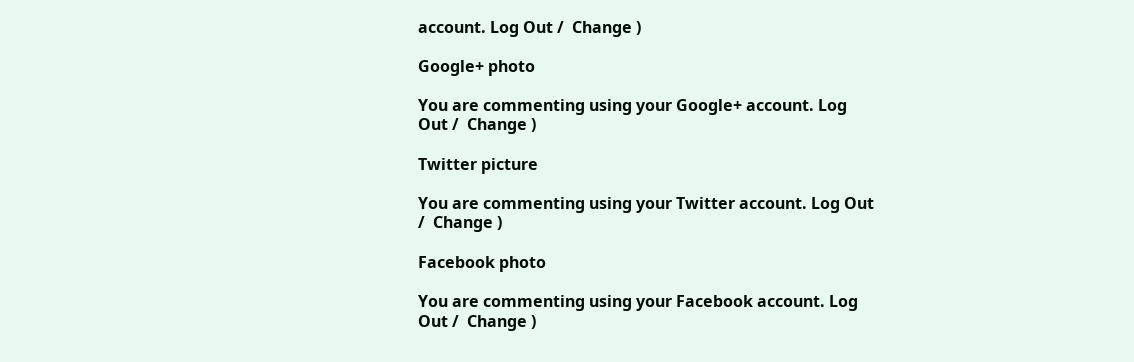account. Log Out /  Change )

Google+ photo

You are commenting using your Google+ account. Log Out /  Change )

Twitter picture

You are commenting using your Twitter account. Log Out /  Change )

Facebook photo

You are commenting using your Facebook account. Log Out /  Change )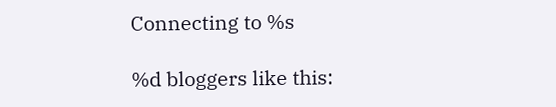Connecting to %s

%d bloggers like this: